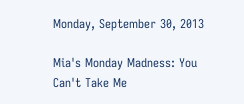Monday, September 30, 2013

Mia's Monday Madness: You Can't Take Me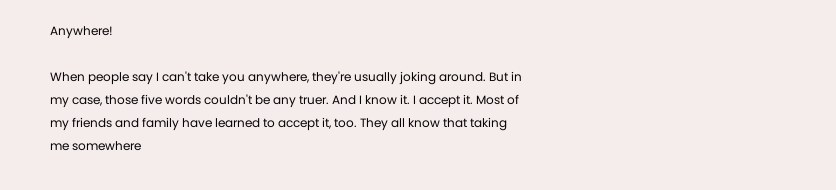Anywhere!

When people say I can't take you anywhere, they're usually joking around. But in my case, those five words couldn't be any truer. And I know it. I accept it. Most of my friends and family have learned to accept it, too. They all know that taking me somewhere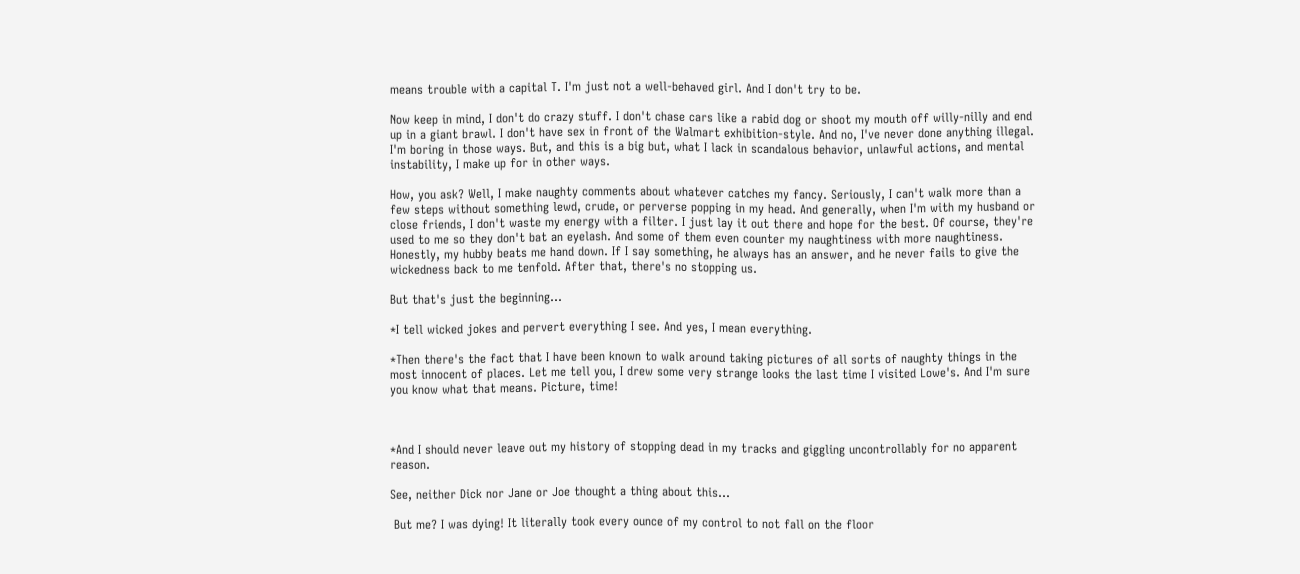means trouble with a capital T. I'm just not a well-behaved girl. And I don't try to be.

Now keep in mind, I don't do crazy stuff. I don't chase cars like a rabid dog or shoot my mouth off willy-nilly and end up in a giant brawl. I don't have sex in front of the Walmart exhibition-style. And no, I've never done anything illegal. I'm boring in those ways. But, and this is a big but, what I lack in scandalous behavior, unlawful actions, and mental instability, I make up for in other ways.

How, you ask? Well, I make naughty comments about whatever catches my fancy. Seriously, I can't walk more than a few steps without something lewd, crude, or perverse popping in my head. And generally, when I'm with my husband or close friends, I don't waste my energy with a filter. I just lay it out there and hope for the best. Of course, they're used to me so they don't bat an eyelash. And some of them even counter my naughtiness with more naughtiness. Honestly, my hubby beats me hand down. If I say something, he always has an answer, and he never fails to give the wickedness back to me tenfold. After that, there's no stopping us.

But that's just the beginning...

*I tell wicked jokes and pervert everything I see. And yes, I mean everything.

*Then there's the fact that I have been known to walk around taking pictures of all sorts of naughty things in the most innocent of places. Let me tell you, I drew some very strange looks the last time I visited Lowe's. And I'm sure you know what that means. Picture, time!



*And I should never leave out my history of stopping dead in my tracks and giggling uncontrollably for no apparent reason.

See, neither Dick nor Jane or Joe thought a thing about this...

 But me? I was dying! It literally took every ounce of my control to not fall on the floor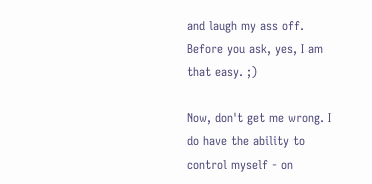and laugh my ass off. Before you ask, yes, I am that easy. ;)

Now, don't get me wrong. I do have the ability to control myself - on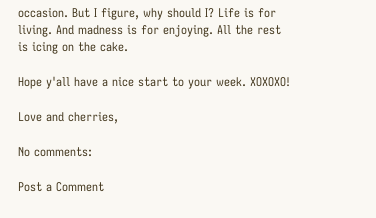occasion. But I figure, why should I? Life is for living. And madness is for enjoying. All the rest is icing on the cake.

Hope y'all have a nice start to your week. XOXOXO!

Love and cherries,

No comments:

Post a Comment